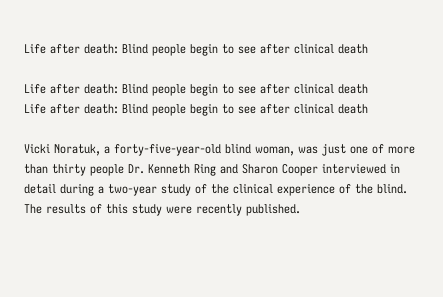Life after death: Blind people begin to see after clinical death

Life after death: Blind people begin to see after clinical death
Life after death: Blind people begin to see after clinical death

Vicki Noratuk, a forty-five-year-old blind woman, was just one of more than thirty people Dr. Kenneth Ring and Sharon Cooper interviewed in detail during a two-year study of the clinical experience of the blind. The results of this study were recently published.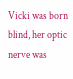Vicki was born blind, her optic nerve was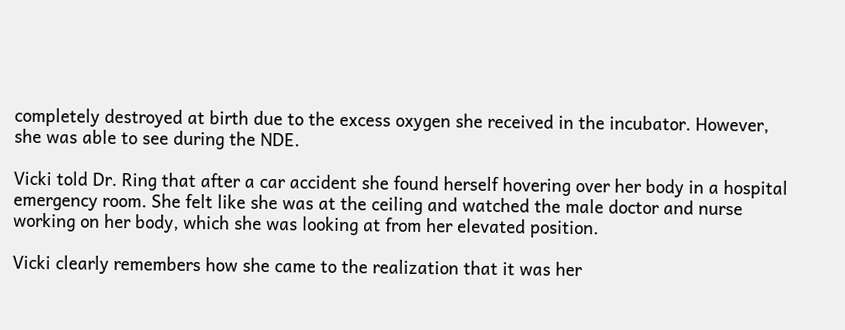completely destroyed at birth due to the excess oxygen she received in the incubator. However, she was able to see during the NDE.

Vicki told Dr. Ring that after a car accident she found herself hovering over her body in a hospital emergency room. She felt like she was at the ceiling and watched the male doctor and nurse working on her body, which she was looking at from her elevated position.

Vicki clearly remembers how she came to the realization that it was her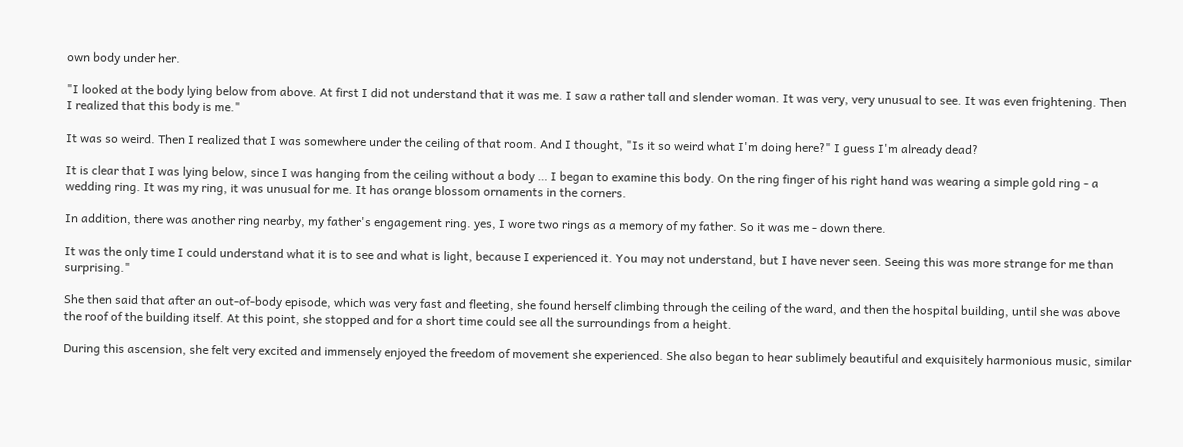own body under her.

"I looked at the body lying below from above. At first I did not understand that it was me. I saw a rather tall and slender woman. It was very, very unusual to see. It was even frightening. Then I realized that this body is me."

It was so weird. Then I realized that I was somewhere under the ceiling of that room. And I thought, "Is it so weird what I'm doing here?" I guess I'm already dead?

It is clear that I was lying below, since I was hanging from the ceiling without a body … I began to examine this body. On the ring finger of his right hand was wearing a simple gold ring - a wedding ring. It was my ring, it was unusual for me. It has orange blossom ornaments in the corners.

In addition, there was another ring nearby, my father's engagement ring. yes, I wore two rings as a memory of my father. So it was me - down there.

It was the only time I could understand what it is to see and what is light, because I experienced it. You may not understand, but I have never seen. Seeing this was more strange for me than surprising."

She then said that after an out-of-body episode, which was very fast and fleeting, she found herself climbing through the ceiling of the ward, and then the hospital building, until she was above the roof of the building itself. At this point, she stopped and for a short time could see all the surroundings from a height.

During this ascension, she felt very excited and immensely enjoyed the freedom of movement she experienced. She also began to hear sublimely beautiful and exquisitely harmonious music, similar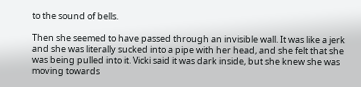to the sound of bells.

Then she seemed to have passed through an invisible wall. It was like a jerk and she was literally sucked into a pipe with her head, and she felt that she was being pulled into it. Vicki said it was dark inside, but she knew she was moving towards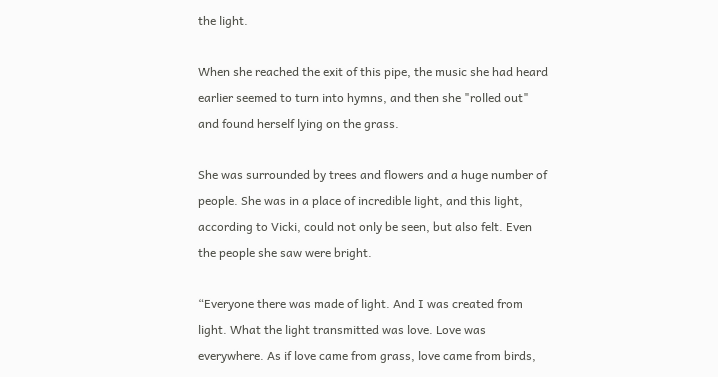the light.

When she reached the exit of this pipe, the music she had heard earlier seemed to turn into hymns, and then she "rolled out" and found herself lying on the grass.

She was surrounded by trees and flowers and a huge number of people. She was in a place of incredible light, and this light, according to Vicki, could not only be seen, but also felt. Even the people she saw were bright.

“Everyone there was made of light. And I was created from light. What the light transmitted was love. Love was everywhere. As if love came from grass, love came from birds,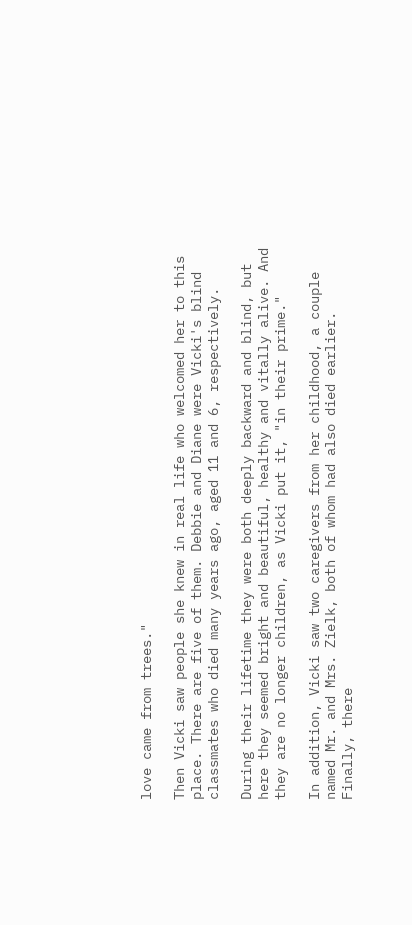love came from trees."

Then Vicki saw people she knew in real life who welcomed her to this place. There are five of them. Debbie and Diane were Vicki's blind classmates who died many years ago, aged 11 and 6, respectively.

During their lifetime they were both deeply backward and blind, but here they seemed bright and beautiful, healthy and vitally alive. And they are no longer children, as Vicki put it, "in their prime."

In addition, Vicki saw two caregivers from her childhood, a couple named Mr. and Mrs. Zielk, both of whom had also died earlier. Finally, there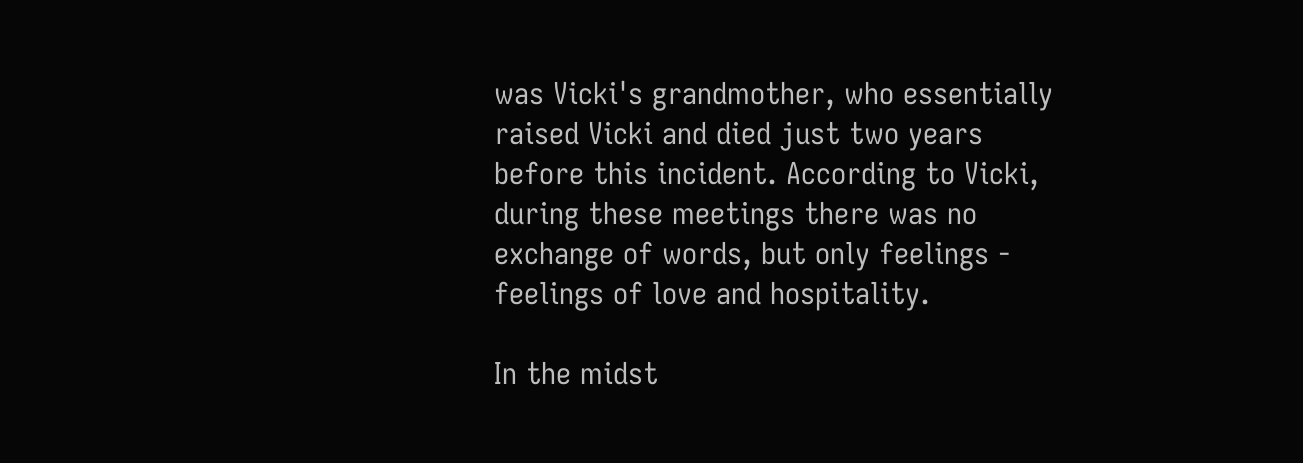was Vicki's grandmother, who essentially raised Vicki and died just two years before this incident. According to Vicki, during these meetings there was no exchange of words, but only feelings - feelings of love and hospitality.

In the midst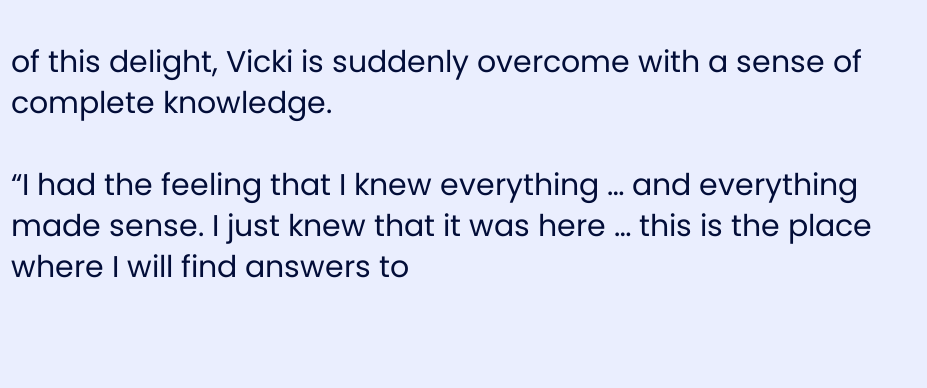of this delight, Vicki is suddenly overcome with a sense of complete knowledge.

“I had the feeling that I knew everything … and everything made sense. I just knew that it was here … this is the place where I will find answers to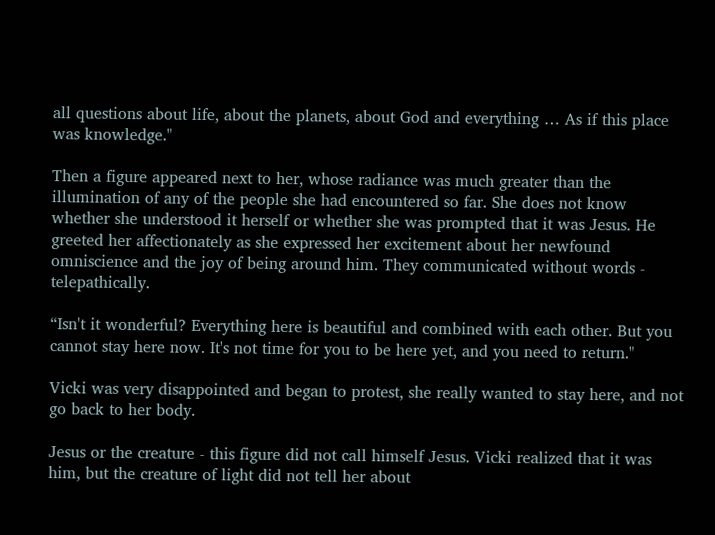all questions about life, about the planets, about God and everything … As if this place was knowledge."

Then a figure appeared next to her, whose radiance was much greater than the illumination of any of the people she had encountered so far. She does not know whether she understood it herself or whether she was prompted that it was Jesus. He greeted her affectionately as she expressed her excitement about her newfound omniscience and the joy of being around him. They communicated without words - telepathically.

“Isn't it wonderful? Everything here is beautiful and combined with each other. But you cannot stay here now. It's not time for you to be here yet, and you need to return."

Vicki was very disappointed and began to protest, she really wanted to stay here, and not go back to her body.

Jesus or the creature - this figure did not call himself Jesus. Vicki realized that it was him, but the creature of light did not tell her about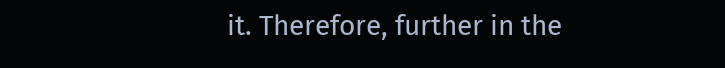it. Therefore, further in the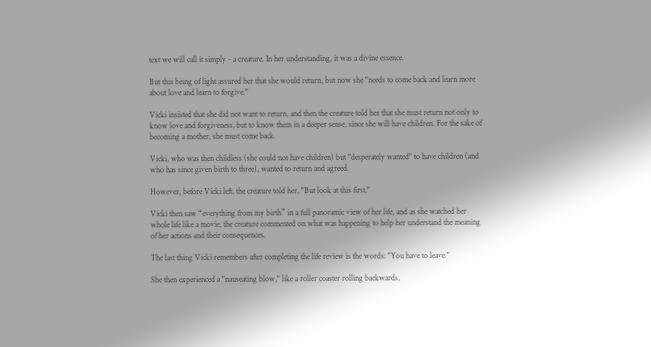text we will call it simply - a creature. In her understanding, it was a divine essence.

But this being of light assured her that she would return, but now she "needs to come back and learn more about love and learn to forgive."

Vicki insisted that she did not want to return, and then the creature told her that she must return not only to know love and forgiveness, but to know them in a deeper sense, since she will have children. For the sake of becoming a mother, she must come back.

Vicki, who was then childless (she could not have children) but "desperately wanted" to have children (and who has since given birth to three), wanted to return and agreed.

However, before Vicki left, the creature told her, "But look at this first."

Vicki then saw “everything from my birth” in a full panoramic view of her life, and as she watched her whole life like a movie, the creature commented on what was happening to help her understand the meaning of her actions and their consequences.

The last thing Vicki remembers after completing the life review is the words: "You have to leave."

She then experienced a "nauseating blow," like a roller coaster rolling backwards,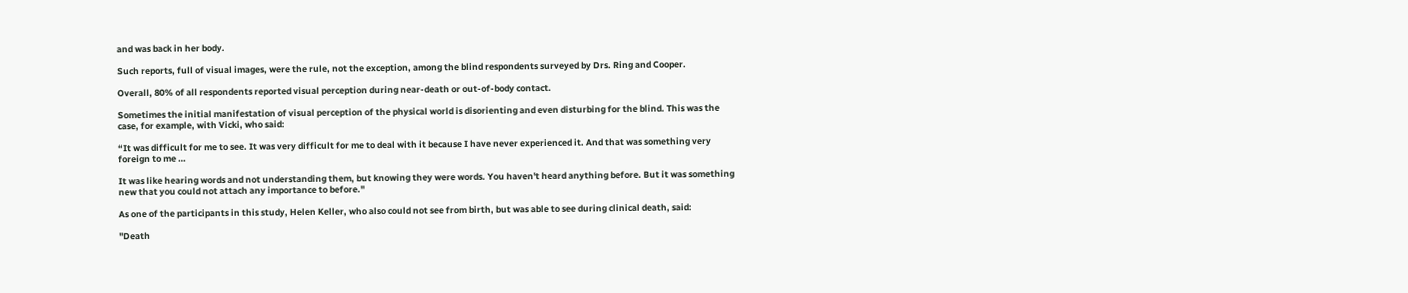and was back in her body.

Such reports, full of visual images, were the rule, not the exception, among the blind respondents surveyed by Drs. Ring and Cooper.

Overall, 80% of all respondents reported visual perception during near-death or out-of-body contact.

Sometimes the initial manifestation of visual perception of the physical world is disorienting and even disturbing for the blind. This was the case, for example, with Vicki, who said:

“It was difficult for me to see. It was very difficult for me to deal with it because I have never experienced it. And that was something very foreign to me …

It was like hearing words and not understanding them, but knowing they were words. You haven't heard anything before. But it was something new that you could not attach any importance to before."

As one of the participants in this study, Helen Keller, who also could not see from birth, but was able to see during clinical death, said:

"Death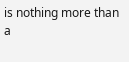is nothing more than a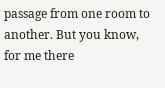passage from one room to another. But you know, for me there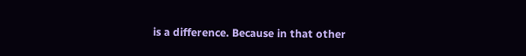is a difference. Because in that other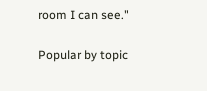room I can see."

Popular by topic